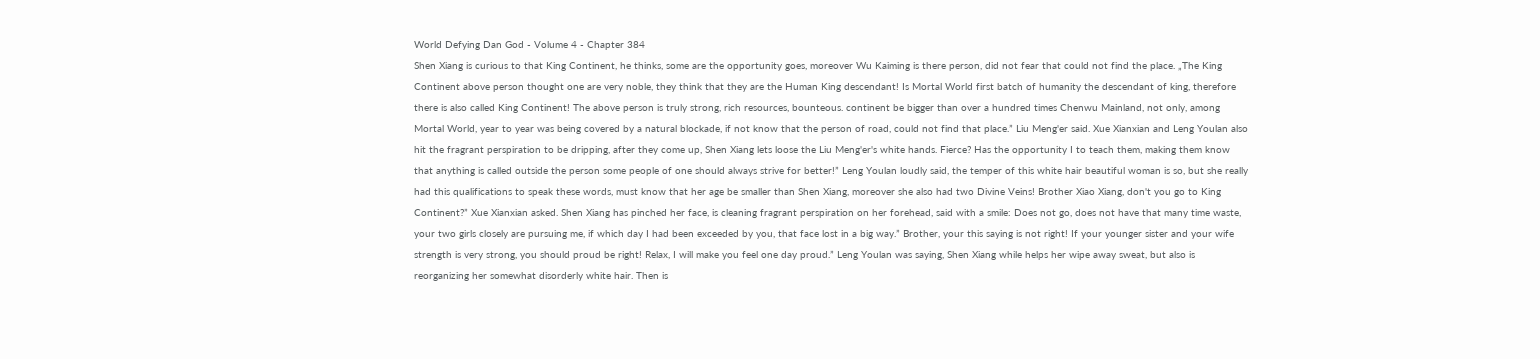World Defying Dan God - Volume 4 - Chapter 384
Shen Xiang is curious to that King Continent, he thinks, some are the opportunity goes, moreover Wu Kaiming is there person, did not fear that could not find the place. „The King Continent above person thought one are very noble, they think that they are the Human King descendant! Is Mortal World first batch of humanity the descendant of king, therefore there is also called King Continent! The above person is truly strong, rich resources, bounteous. continent be bigger than over a hundred times Chenwu Mainland, not only, among Mortal World, year to year was being covered by a natural blockade, if not know that the person of road, could not find that place.” Liu Meng'er said. Xue Xianxian and Leng Youlan also hit the fragrant perspiration to be dripping, after they come up, Shen Xiang lets loose the Liu Meng'er's white hands. Fierce? Has the opportunity I to teach them, making them know that anything is called outside the person some people of one should always strive for better!” Leng Youlan loudly said, the temper of this white hair beautiful woman is so, but she really had this qualifications to speak these words, must know that her age be smaller than Shen Xiang, moreover she also had two Divine Veins! Brother Xiao Xiang, don't you go to King Continent?” Xue Xianxian asked. Shen Xiang has pinched her face, is cleaning fragrant perspiration on her forehead, said with a smile: Does not go, does not have that many time waste, your two girls closely are pursuing me, if which day I had been exceeded by you, that face lost in a big way.” Brother, your this saying is not right! If your younger sister and your wife strength is very strong, you should proud be right! Relax, I will make you feel one day proud.” Leng Youlan was saying, Shen Xiang while helps her wipe away sweat, but also is reorganizing her somewhat disorderly white hair. Then is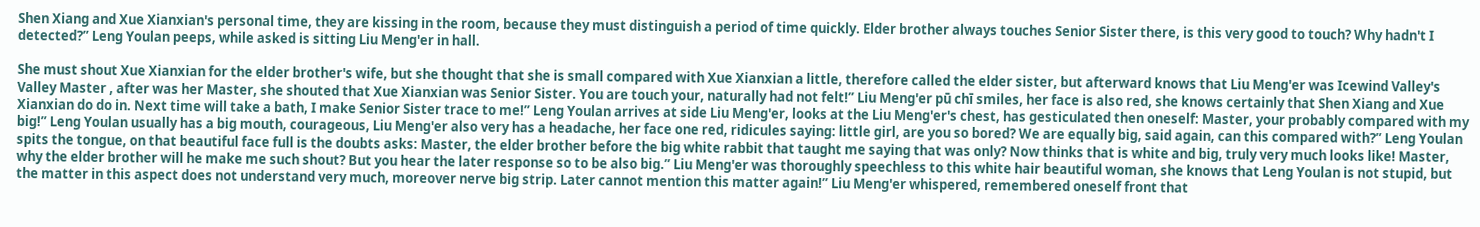Shen Xiang and Xue Xianxian's personal time, they are kissing in the room, because they must distinguish a period of time quickly. Elder brother always touches Senior Sister there, is this very good to touch? Why hadn't I detected?” Leng Youlan peeps, while asked is sitting Liu Meng'er in hall.

She must shout Xue Xianxian for the elder brother's wife, but she thought that she is small compared with Xue Xianxian a little, therefore called the elder sister, but afterward knows that Liu Meng'er was Icewind Valley's Valley Master , after was her Master, she shouted that Xue Xianxian was Senior Sister. You are touch your, naturally had not felt!” Liu Meng'er pū chī smiles, her face is also red, she knows certainly that Shen Xiang and Xue Xianxian do do in. Next time will take a bath, I make Senior Sister trace to me!” Leng Youlan arrives at side Liu Meng'er, looks at the Liu Meng'er's chest, has gesticulated then oneself: Master, your probably compared with my big!” Leng Youlan usually has a big mouth, courageous, Liu Meng'er also very has a headache, her face one red, ridicules saying: little girl, are you so bored? We are equally big, said again, can this compared with?” Leng Youlan spits the tongue, on that beautiful face full is the doubts asks: Master, the elder brother before the big white rabbit that taught me saying that was only? Now thinks that is white and big, truly very much looks like! Master, why the elder brother will he make me such shout? But you hear the later response so to be also big.” Liu Meng'er was thoroughly speechless to this white hair beautiful woman, she knows that Leng Youlan is not stupid, but the matter in this aspect does not understand very much, moreover nerve big strip. Later cannot mention this matter again!” Liu Meng'er whispered, remembered oneself front that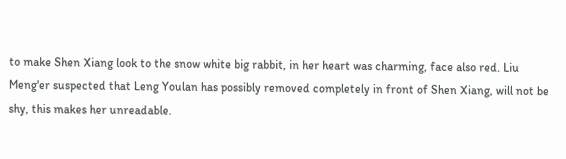to make Shen Xiang look to the snow white big rabbit, in her heart was charming, face also red. Liu Meng'er suspected that Leng Youlan has possibly removed completely in front of Shen Xiang, will not be shy, this makes her unreadable.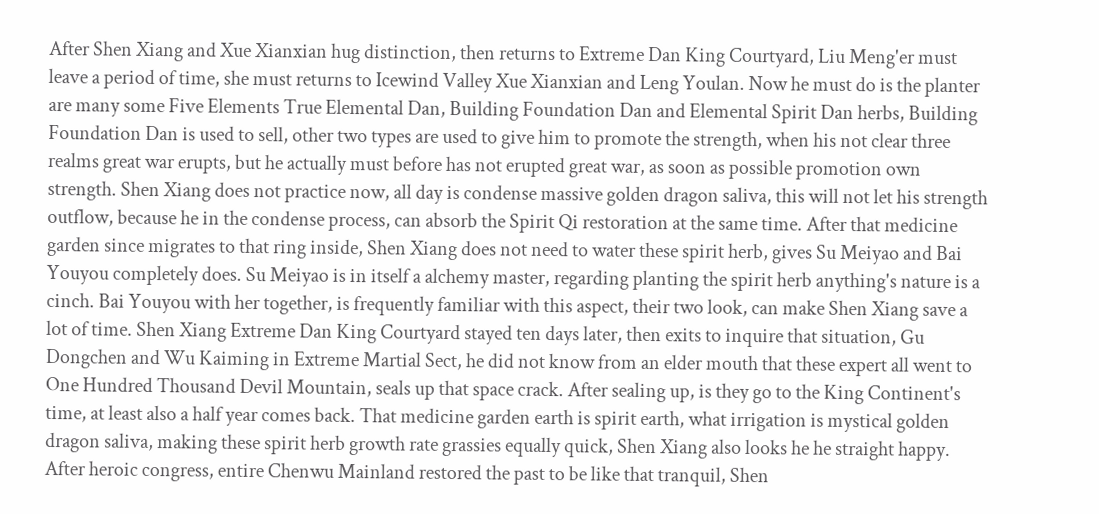After Shen Xiang and Xue Xianxian hug distinction, then returns to Extreme Dan King Courtyard, Liu Meng'er must leave a period of time, she must returns to Icewind Valley Xue Xianxian and Leng Youlan. Now he must do is the planter are many some Five Elements True Elemental Dan, Building Foundation Dan and Elemental Spirit Dan herbs, Building Foundation Dan is used to sell, other two types are used to give him to promote the strength, when his not clear three realms great war erupts, but he actually must before has not erupted great war, as soon as possible promotion own strength. Shen Xiang does not practice now, all day is condense massive golden dragon saliva, this will not let his strength outflow, because he in the condense process, can absorb the Spirit Qi restoration at the same time. After that medicine garden since migrates to that ring inside, Shen Xiang does not need to water these spirit herb, gives Su Meiyao and Bai Youyou completely does. Su Meiyao is in itself a alchemy master, regarding planting the spirit herb anything's nature is a cinch. Bai Youyou with her together, is frequently familiar with this aspect, their two look, can make Shen Xiang save a lot of time. Shen Xiang Extreme Dan King Courtyard stayed ten days later, then exits to inquire that situation, Gu Dongchen and Wu Kaiming in Extreme Martial Sect, he did not know from an elder mouth that these expert all went to One Hundred Thousand Devil Mountain, seals up that space crack. After sealing up, is they go to the King Continent's time, at least also a half year comes back. That medicine garden earth is spirit earth, what irrigation is mystical golden dragon saliva, making these spirit herb growth rate grassies equally quick, Shen Xiang also looks he he straight happy. After heroic congress, entire Chenwu Mainland restored the past to be like that tranquil, Shen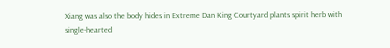Xiang was also the body hides in Extreme Dan King Courtyard plants spirit herb with single-hearted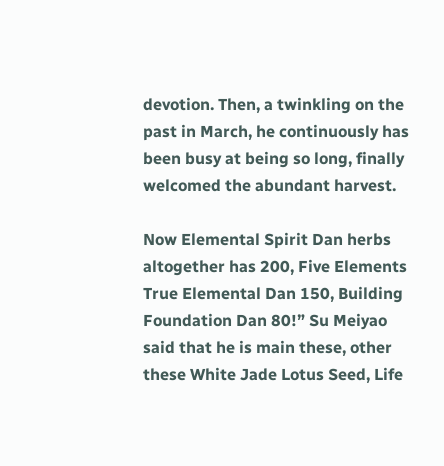devotion. Then, a twinkling on the past in March, he continuously has been busy at being so long, finally welcomed the abundant harvest.

Now Elemental Spirit Dan herbs altogether has 200, Five Elements True Elemental Dan 150, Building Foundation Dan 80!” Su Meiyao said that he is main these, other these White Jade Lotus Seed, Life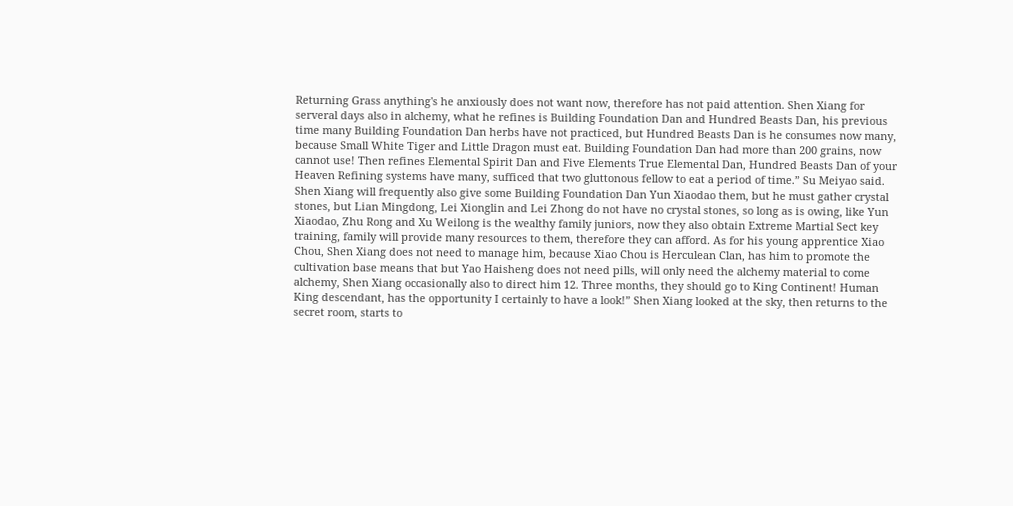Returning Grass anything's he anxiously does not want now, therefore has not paid attention. Shen Xiang for serveral days also in alchemy, what he refines is Building Foundation Dan and Hundred Beasts Dan, his previous time many Building Foundation Dan herbs have not practiced, but Hundred Beasts Dan is he consumes now many, because Small White Tiger and Little Dragon must eat. Building Foundation Dan had more than 200 grains, now cannot use! Then refines Elemental Spirit Dan and Five Elements True Elemental Dan, Hundred Beasts Dan of your Heaven Refining systems have many, sufficed that two gluttonous fellow to eat a period of time.” Su Meiyao said. Shen Xiang will frequently also give some Building Foundation Dan Yun Xiaodao them, but he must gather crystal stones, but Lian Mingdong, Lei Xionglin and Lei Zhong do not have no crystal stones, so long as is owing, like Yun Xiaodao, Zhu Rong and Xu Weilong is the wealthy family juniors, now they also obtain Extreme Martial Sect key training, family will provide many resources to them, therefore they can afford. As for his young apprentice Xiao Chou, Shen Xiang does not need to manage him, because Xiao Chou is Herculean Clan, has him to promote the cultivation base means that but Yao Haisheng does not need pills, will only need the alchemy material to come alchemy, Shen Xiang occasionally also to direct him 12. Three months, they should go to King Continent! Human King descendant, has the opportunity I certainly to have a look!” Shen Xiang looked at the sky, then returns to the secret room, starts to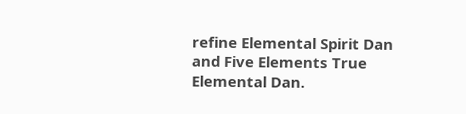refine Elemental Spirit Dan and Five Elements True Elemental Dan.